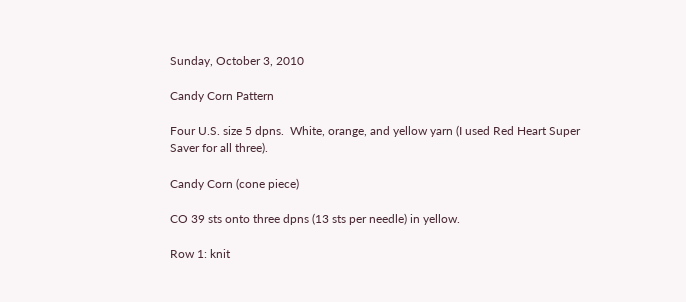Sunday, October 3, 2010

Candy Corn Pattern

Four U.S. size 5 dpns.  White, orange, and yellow yarn (I used Red Heart Super Saver for all three).

Candy Corn (cone piece)

CO 39 sts onto three dpns (13 sts per needle) in yellow.

Row 1: knit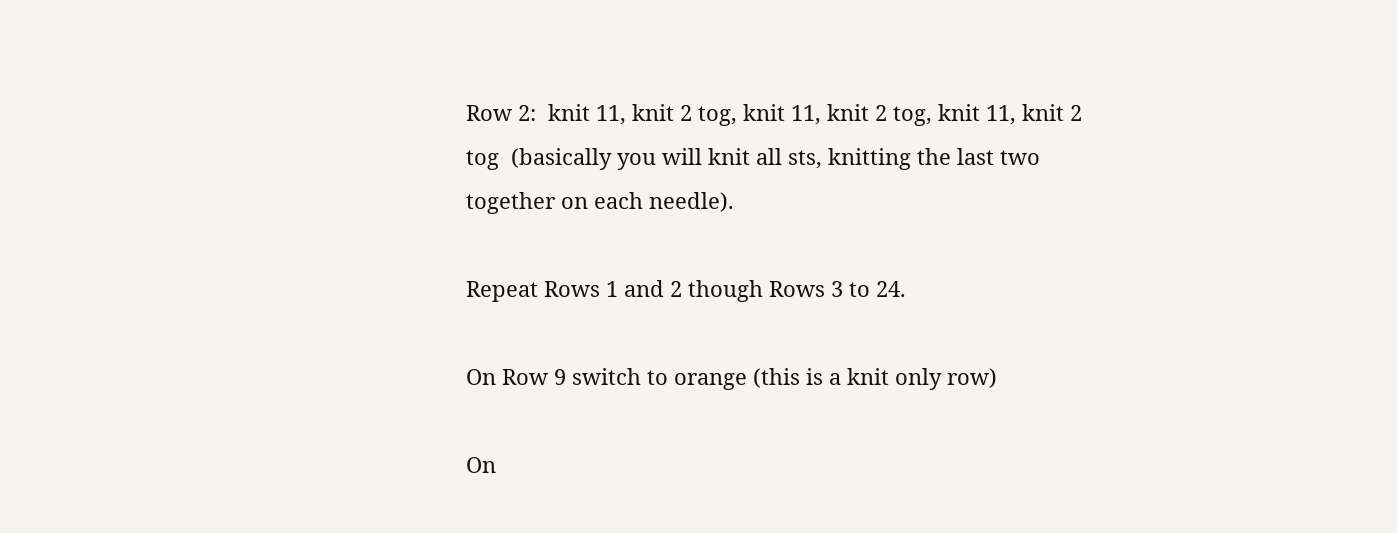Row 2:  knit 11, knit 2 tog, knit 11, knit 2 tog, knit 11, knit 2 tog  (basically you will knit all sts, knitting the last two together on each needle).

Repeat Rows 1 and 2 though Rows 3 to 24.

On Row 9 switch to orange (this is a knit only row)

On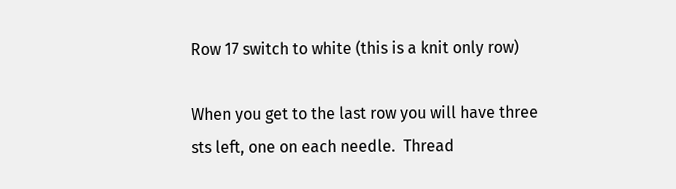Row 17 switch to white (this is a knit only row)

When you get to the last row you will have three sts left, one on each needle.  Thread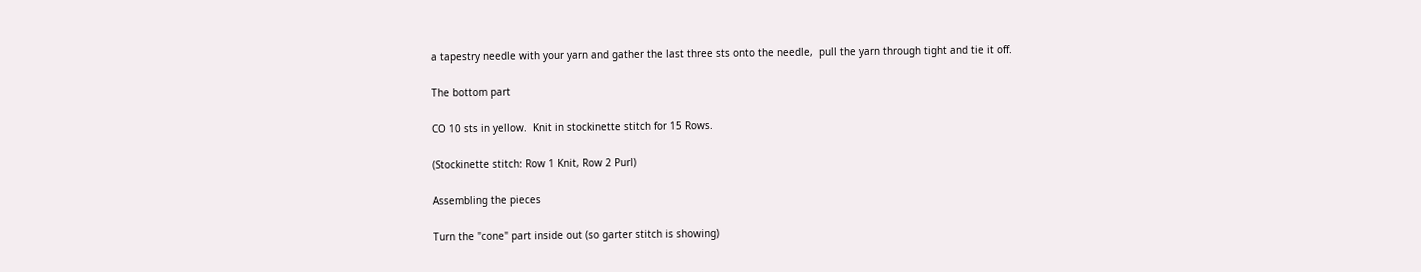a tapestry needle with your yarn and gather the last three sts onto the needle,  pull the yarn through tight and tie it off.

The bottom part

CO 10 sts in yellow.  Knit in stockinette stitch for 15 Rows.

(Stockinette stitch: Row 1 Knit, Row 2 Purl)

Assembling the pieces

Turn the "cone" part inside out (so garter stitch is showing)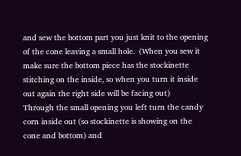and sew the bottom part you just knit to the opening of the cone leaving a small hole.  (When you sew it make sure the bottom piece has the stockinette stitching on the inside, so when you turn it inside out again the right side will be facing out)
Through the small opening you left turn the candy corn inside out (so stockinette is showing on the cone and bottom) and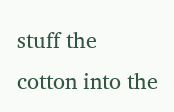stuff the cotton into the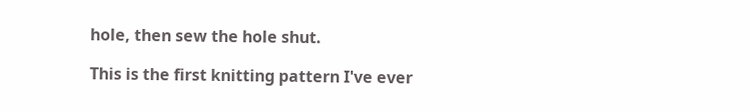hole, then sew the hole shut.

This is the first knitting pattern I've ever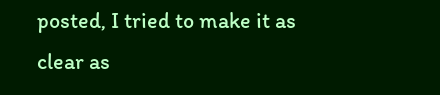posted, I tried to make it as clear as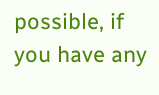possible, if you have any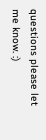questions please let me know. :)